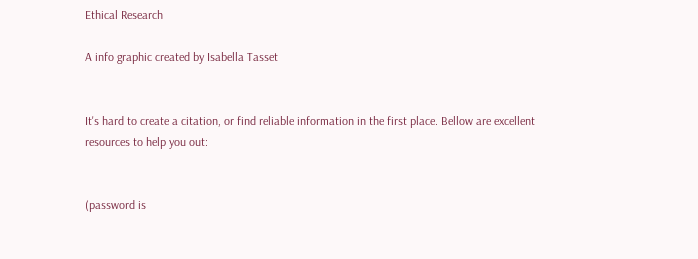Ethical Research

A info graphic created by Isabella Tasset


It's hard to create a citation, or find reliable information in the first place. Bellow are excellent resources to help you out:


(password is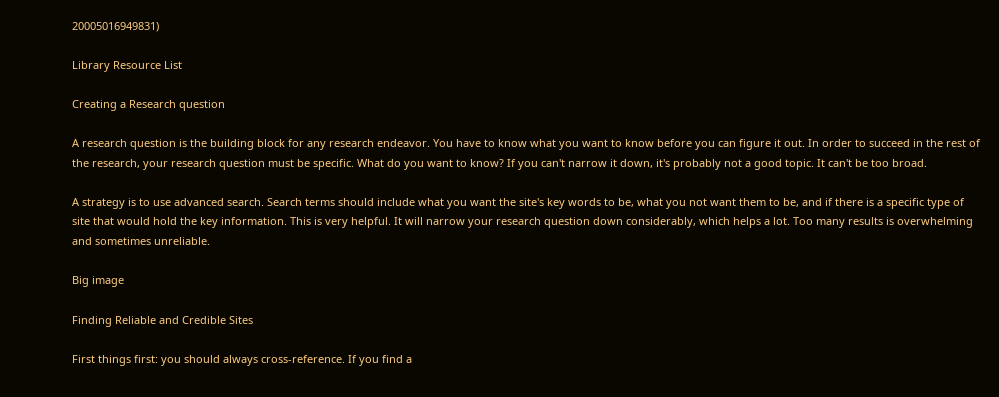20005016949831)

Library Resource List

Creating a Research question

A research question is the building block for any research endeavor. You have to know what you want to know before you can figure it out. In order to succeed in the rest of the research, your research question must be specific. What do you want to know? If you can't narrow it down, it's probably not a good topic. It can't be too broad.

A strategy is to use advanced search. Search terms should include what you want the site's key words to be, what you not want them to be, and if there is a specific type of site that would hold the key information. This is very helpful. It will narrow your research question down considerably, which helps a lot. Too many results is overwhelming and sometimes unreliable.

Big image

Finding Reliable and Credible Sites

First things first: you should always cross-reference. If you find a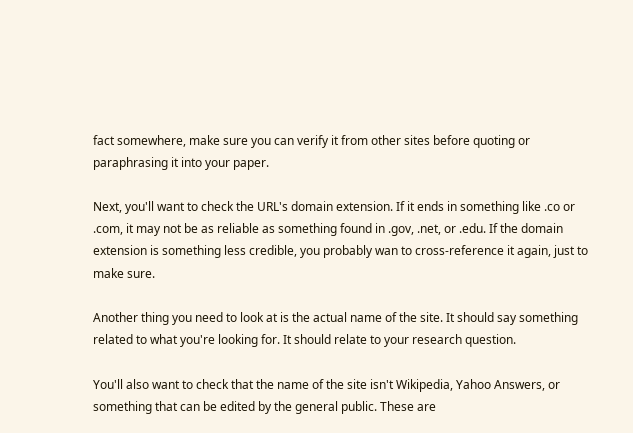fact somewhere, make sure you can verify it from other sites before quoting or paraphrasing it into your paper.

Next, you'll want to check the URL's domain extension. If it ends in something like .co or .com, it may not be as reliable as something found in .gov, .net, or .edu. If the domain extension is something less credible, you probably wan to cross-reference it again, just to make sure.

Another thing you need to look at is the actual name of the site. It should say something related to what you're looking for. It should relate to your research question.

You'll also want to check that the name of the site isn't Wikipedia, Yahoo Answers, or something that can be edited by the general public. These are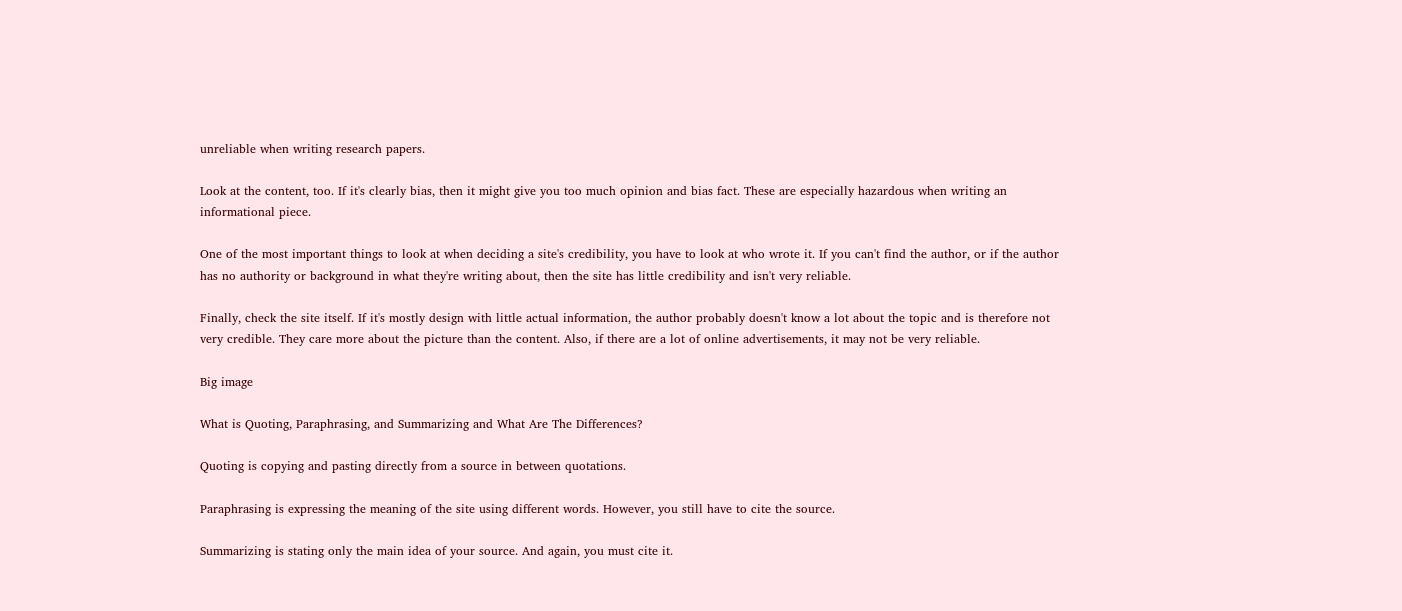unreliable when writing research papers.

Look at the content, too. If it's clearly bias, then it might give you too much opinion and bias fact. These are especially hazardous when writing an informational piece.

One of the most important things to look at when deciding a site's credibility, you have to look at who wrote it. If you can't find the author, or if the author has no authority or background in what they're writing about, then the site has little credibility and isn't very reliable.

Finally, check the site itself. If it's mostly design with little actual information, the author probably doesn't know a lot about the topic and is therefore not very credible. They care more about the picture than the content. Also, if there are a lot of online advertisements, it may not be very reliable.

Big image

What is Quoting, Paraphrasing, and Summarizing and What Are The Differences?

Quoting is copying and pasting directly from a source in between quotations.

Paraphrasing is expressing the meaning of the site using different words. However, you still have to cite the source.

Summarizing is stating only the main idea of your source. And again, you must cite it.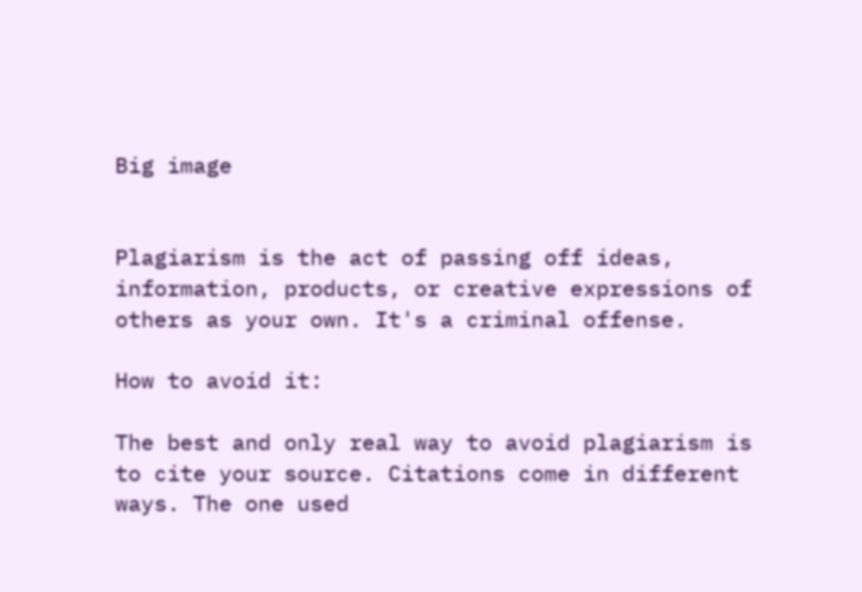Big image


Plagiarism is the act of passing off ideas, information, products, or creative expressions of others as your own. It's a criminal offense.

How to avoid it:

The best and only real way to avoid plagiarism is to cite your source. Citations come in different ways. The one used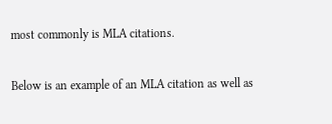most commonly is MLA citations.

Below is an example of an MLA citation as well as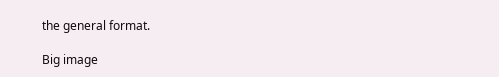the general format.

Big image